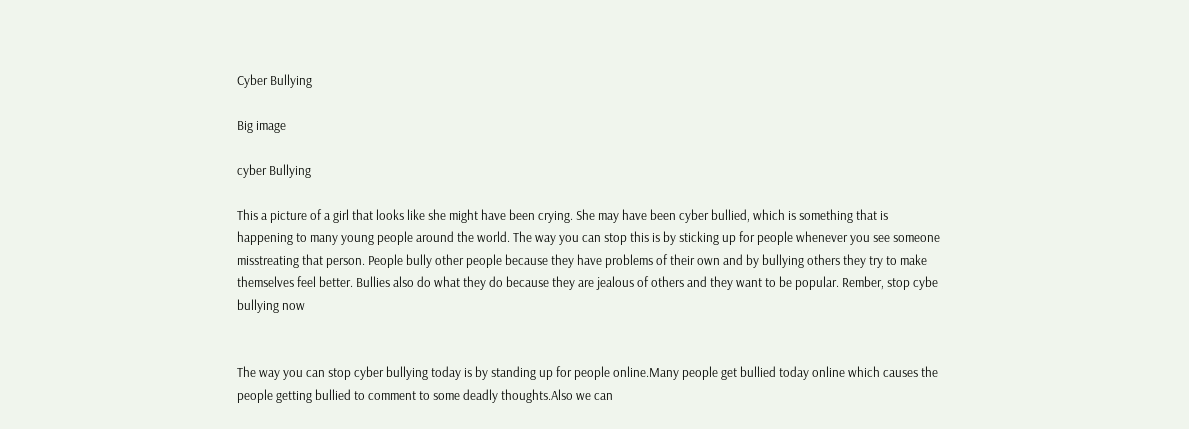Cyber Bullying

Big image

cyber Bullying

This a picture of a girl that looks like she might have been crying. She may have been cyber bullied, which is something that is happening to many young people around the world. The way you can stop this is by sticking up for people whenever you see someone misstreating that person. People bully other people because they have problems of their own and by bullying others they try to make themselves feel better. Bullies also do what they do because they are jealous of others and they want to be popular. Rember, stop cybe bullying now


The way you can stop cyber bullying today is by standing up for people online.Many people get bullied today online which causes the people getting bullied to comment to some deadly thoughts.Also we can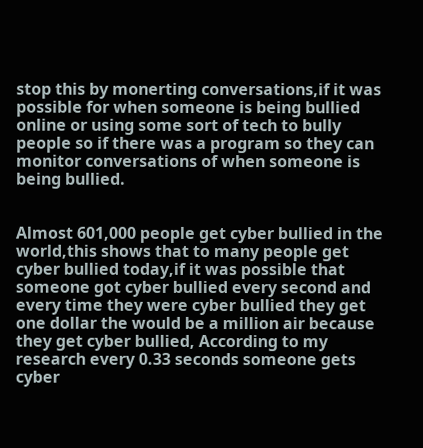stop this by monerting conversations,if it was possible for when someone is being bullied online or using some sort of tech to bully people so if there was a program so they can monitor conversations of when someone is being bullied.


Almost 601,000 people get cyber bullied in the world,this shows that to many people get cyber bullied today,if it was possible that someone got cyber bullied every second and every time they were cyber bullied they get one dollar the would be a million air because they get cyber bullied, According to my research every 0.33 seconds someone gets cyber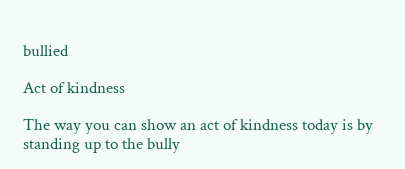bullied

Act of kindness

The way you can show an act of kindness today is by standing up to the bully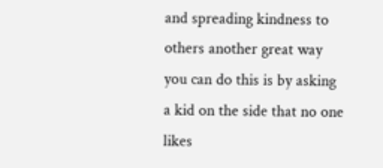and spreading kindness to others another great way you can do this is by asking a kid on the side that no one likes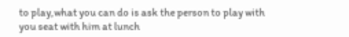to play,what you can do is ask the person to play with you seat with him at lunch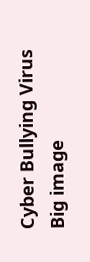Cyber Bullying Virus
Big image